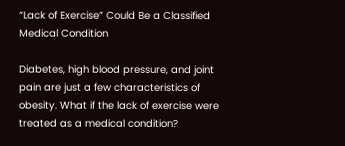“Lack of Exercise” Could Be a Classified Medical Condition

Diabetes, high blood pressure, and joint pain are just a few characteristics of obesity. What if the lack of exercise were treated as a medical condition?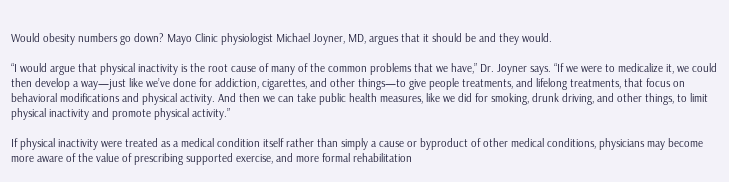Would obesity numbers go down? Mayo Clinic physiologist Michael Joyner, MD, argues that it should be and they would.

“I would argue that physical inactivity is the root cause of many of the common problems that we have,” Dr. Joyner says. “If we were to medicalize it, we could then develop a way—just like we’ve done for addiction, cigarettes, and other things—to give people treatments, and lifelong treatments, that focus on behavioral modifications and physical activity. And then we can take public health measures, like we did for smoking, drunk driving, and other things, to limit physical inactivity and promote physical activity.”

If physical inactivity were treated as a medical condition itself rather than simply a cause or byproduct of other medical conditions, physicians may become more aware of the value of prescribing supported exercise, and more formal rehabilitation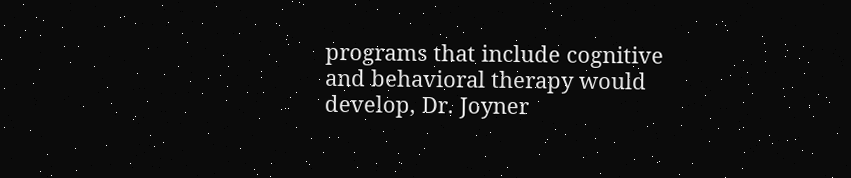programs that include cognitive and behavioral therapy would develop, Dr. Joyner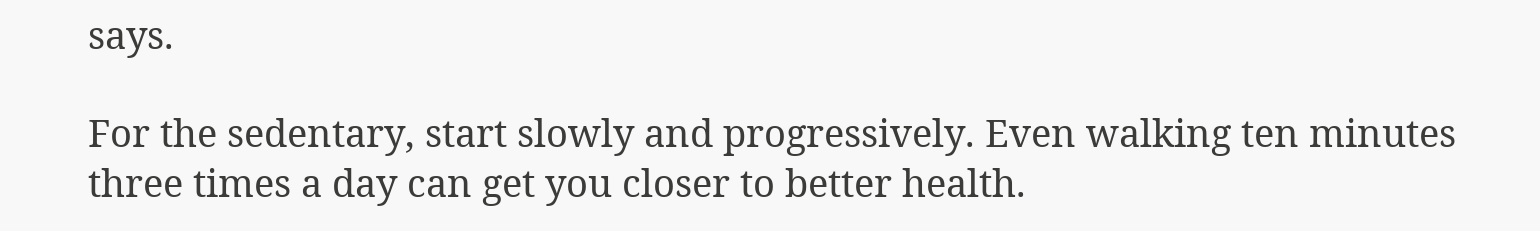says.

For the sedentary, start slowly and progressively. Even walking ten minutes three times a day can get you closer to better health.